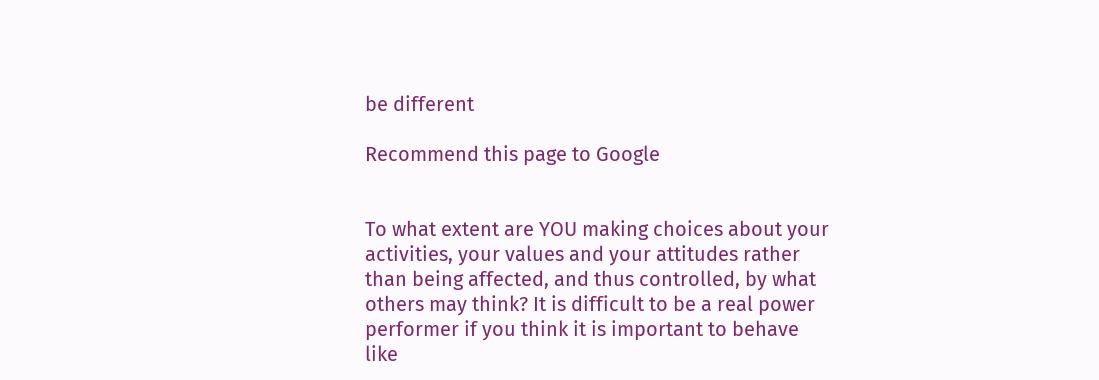be different

Recommend this page to Google


To what extent are YOU making choices about your activities, your values and your attitudes rather than being affected, and thus controlled, by what others may think? It is difficult to be a real power performer if you think it is important to behave like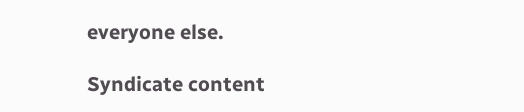everyone else.

Syndicate content